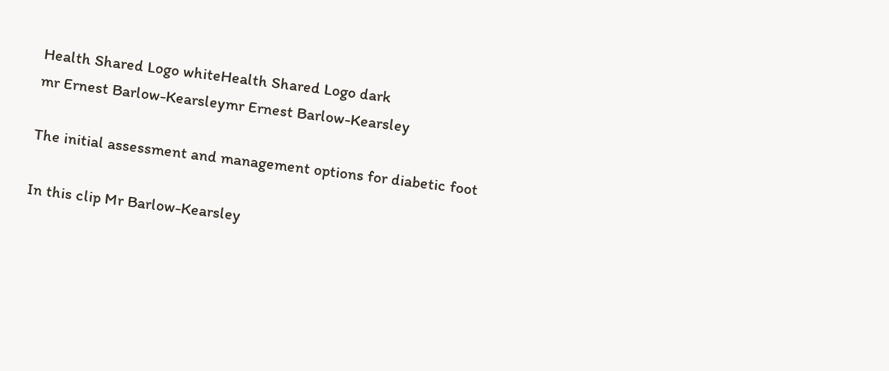Health Shared Logo whiteHealth Shared Logo dark
mr Ernest Barlow-Kearsleymr Ernest Barlow-Kearsley

The initial assessment and management options for diabetic foot

In this clip Mr Barlow-Kearsley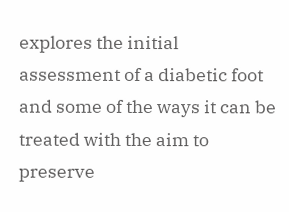explores the initial assessment of a diabetic foot and some of the ways it can be treated with the aim to preserve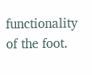functionality of the foot.